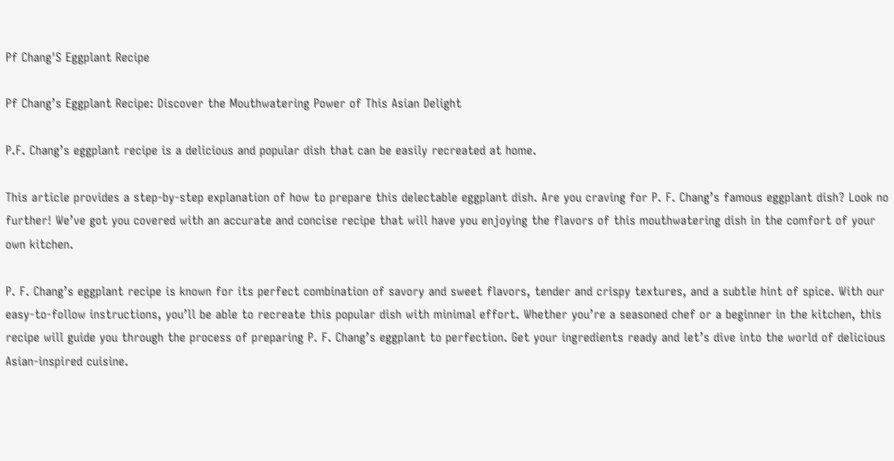Pf Chang'S Eggplant Recipe

Pf Chang’s Eggplant Recipe: Discover the Mouthwatering Power of This Asian Delight

P.F. Chang’s eggplant recipe is a delicious and popular dish that can be easily recreated at home.

This article provides a step-by-step explanation of how to prepare this delectable eggplant dish. Are you craving for P. F. Chang’s famous eggplant dish? Look no further! We’ve got you covered with an accurate and concise recipe that will have you enjoying the flavors of this mouthwatering dish in the comfort of your own kitchen.

P. F. Chang’s eggplant recipe is known for its perfect combination of savory and sweet flavors, tender and crispy textures, and a subtle hint of spice. With our easy-to-follow instructions, you’ll be able to recreate this popular dish with minimal effort. Whether you’re a seasoned chef or a beginner in the kitchen, this recipe will guide you through the process of preparing P. F. Chang’s eggplant to perfection. Get your ingredients ready and let’s dive into the world of delicious Asian-inspired cuisine.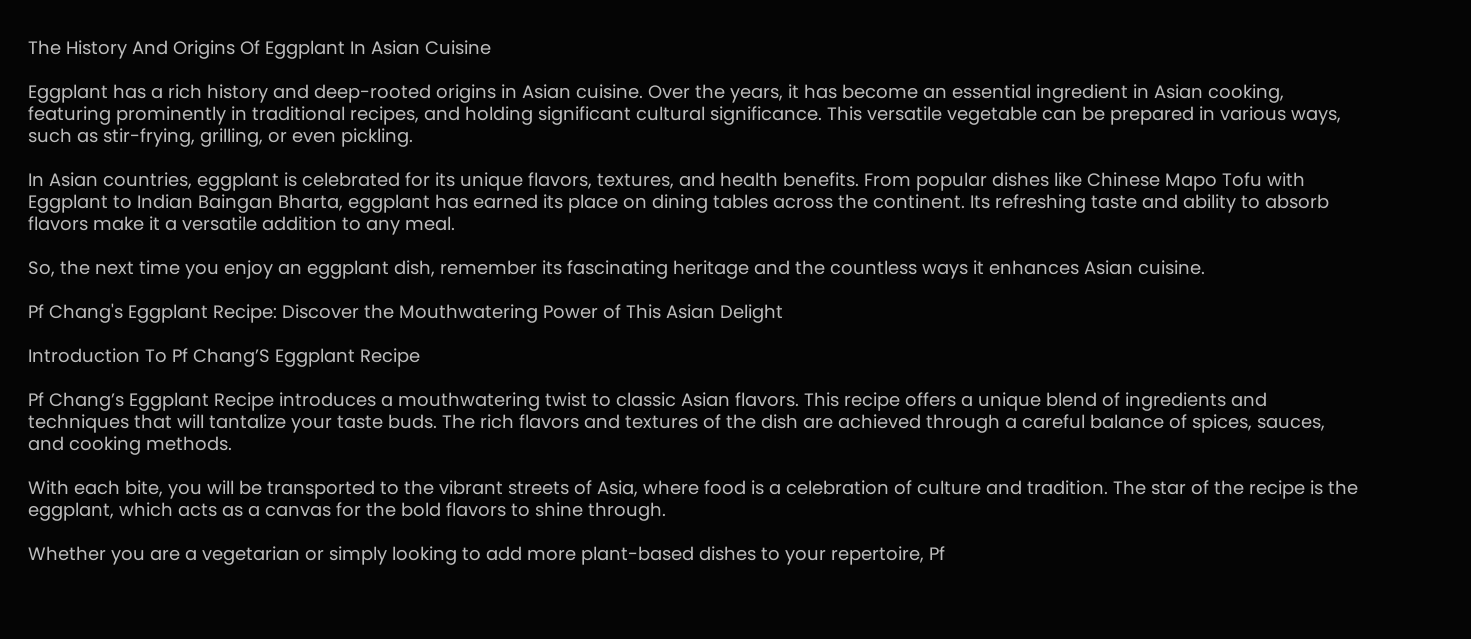The History And Origins Of Eggplant In Asian Cuisine

Eggplant has a rich history and deep-rooted origins in Asian cuisine. Over the years, it has become an essential ingredient in Asian cooking, featuring prominently in traditional recipes, and holding significant cultural significance. This versatile vegetable can be prepared in various ways, such as stir-frying, grilling, or even pickling.

In Asian countries, eggplant is celebrated for its unique flavors, textures, and health benefits. From popular dishes like Chinese Mapo Tofu with Eggplant to Indian Baingan Bharta, eggplant has earned its place on dining tables across the continent. Its refreshing taste and ability to absorb flavors make it a versatile addition to any meal.

So, the next time you enjoy an eggplant dish, remember its fascinating heritage and the countless ways it enhances Asian cuisine.

Pf Chang's Eggplant Recipe: Discover the Mouthwatering Power of This Asian Delight

Introduction To Pf Chang’S Eggplant Recipe

Pf Chang’s Eggplant Recipe introduces a mouthwatering twist to classic Asian flavors. This recipe offers a unique blend of ingredients and techniques that will tantalize your taste buds. The rich flavors and textures of the dish are achieved through a careful balance of spices, sauces, and cooking methods.

With each bite, you will be transported to the vibrant streets of Asia, where food is a celebration of culture and tradition. The star of the recipe is the eggplant, which acts as a canvas for the bold flavors to shine through.

Whether you are a vegetarian or simply looking to add more plant-based dishes to your repertoire, Pf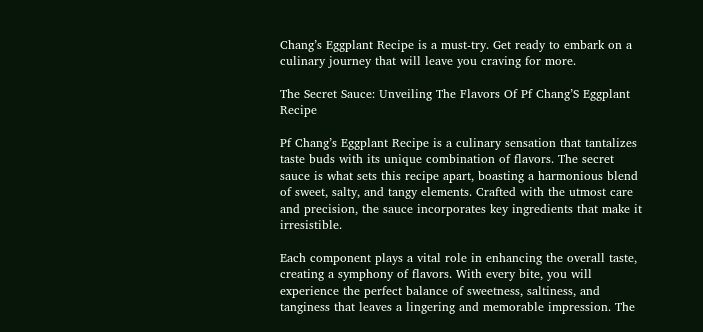Chang’s Eggplant Recipe is a must-try. Get ready to embark on a culinary journey that will leave you craving for more.

The Secret Sauce: Unveiling The Flavors Of Pf Chang’S Eggplant Recipe

Pf Chang’s Eggplant Recipe is a culinary sensation that tantalizes taste buds with its unique combination of flavors. The secret sauce is what sets this recipe apart, boasting a harmonious blend of sweet, salty, and tangy elements. Crafted with the utmost care and precision, the sauce incorporates key ingredients that make it irresistible.

Each component plays a vital role in enhancing the overall taste, creating a symphony of flavors. With every bite, you will experience the perfect balance of sweetness, saltiness, and tanginess that leaves a lingering and memorable impression. The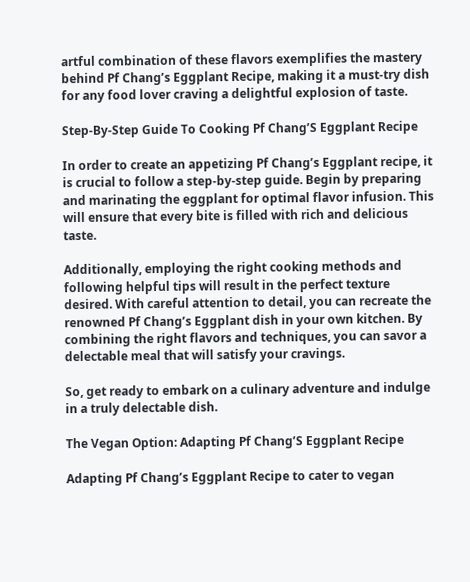artful combination of these flavors exemplifies the mastery behind Pf Chang’s Eggplant Recipe, making it a must-try dish for any food lover craving a delightful explosion of taste.

Step-By-Step Guide To Cooking Pf Chang’S Eggplant Recipe

In order to create an appetizing Pf Chang’s Eggplant recipe, it is crucial to follow a step-by-step guide. Begin by preparing and marinating the eggplant for optimal flavor infusion. This will ensure that every bite is filled with rich and delicious taste.

Additionally, employing the right cooking methods and following helpful tips will result in the perfect texture desired. With careful attention to detail, you can recreate the renowned Pf Chang’s Eggplant dish in your own kitchen. By combining the right flavors and techniques, you can savor a delectable meal that will satisfy your cravings.

So, get ready to embark on a culinary adventure and indulge in a truly delectable dish.

The Vegan Option: Adapting Pf Chang’S Eggplant Recipe

Adapting Pf Chang’s Eggplant Recipe to cater to vegan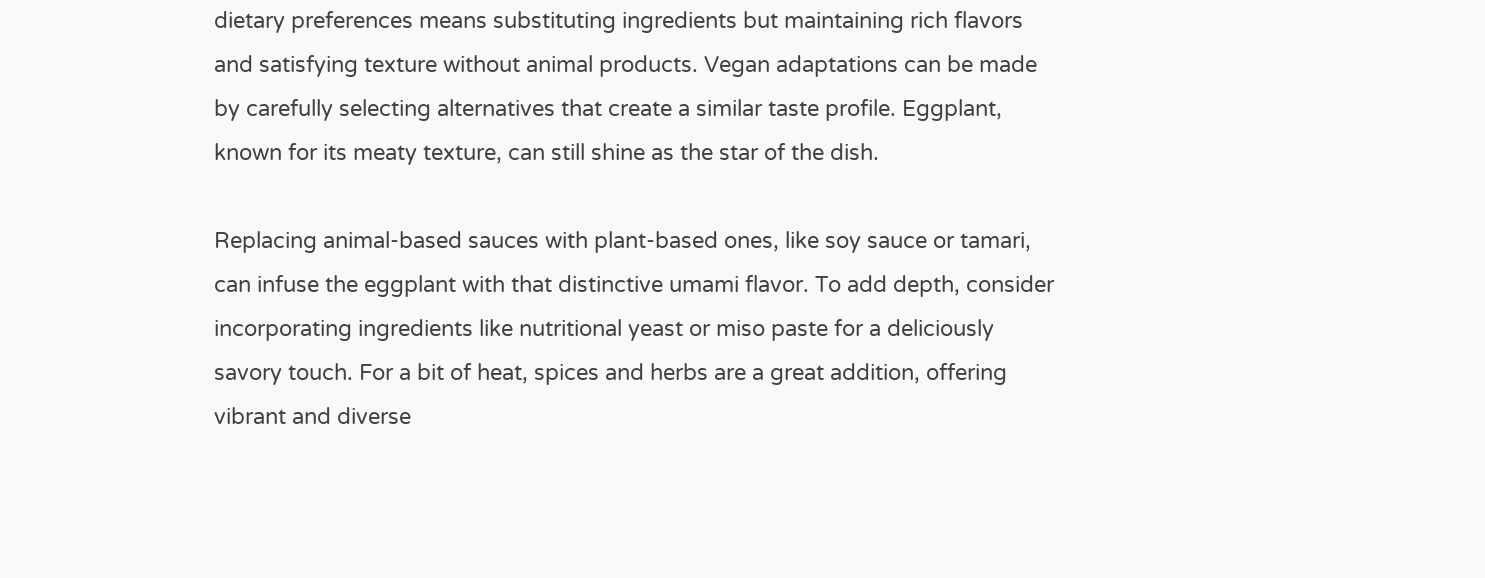dietary preferences means substituting ingredients but maintaining rich flavors and satisfying texture without animal products. Vegan adaptations can be made by carefully selecting alternatives that create a similar taste profile. Eggplant, known for its meaty texture, can still shine as the star of the dish.

Replacing animal-based sauces with plant-based ones, like soy sauce or tamari, can infuse the eggplant with that distinctive umami flavor. To add depth, consider incorporating ingredients like nutritional yeast or miso paste for a deliciously savory touch. For a bit of heat, spices and herbs are a great addition, offering vibrant and diverse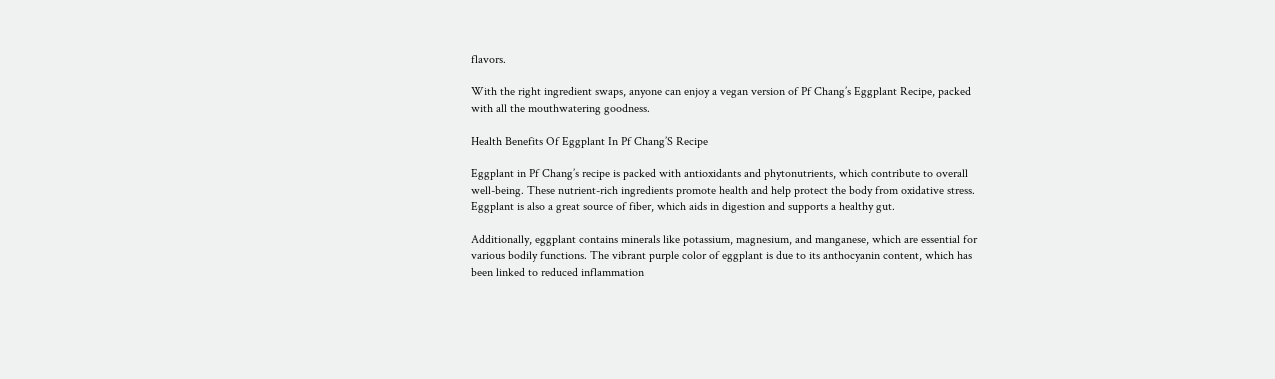flavors.

With the right ingredient swaps, anyone can enjoy a vegan version of Pf Chang’s Eggplant Recipe, packed with all the mouthwatering goodness.

Health Benefits Of Eggplant In Pf Chang’S Recipe

Eggplant in Pf Chang’s recipe is packed with antioxidants and phytonutrients, which contribute to overall well-being. These nutrient-rich ingredients promote health and help protect the body from oxidative stress. Eggplant is also a great source of fiber, which aids in digestion and supports a healthy gut.

Additionally, eggplant contains minerals like potassium, magnesium, and manganese, which are essential for various bodily functions. The vibrant purple color of eggplant is due to its anthocyanin content, which has been linked to reduced inflammation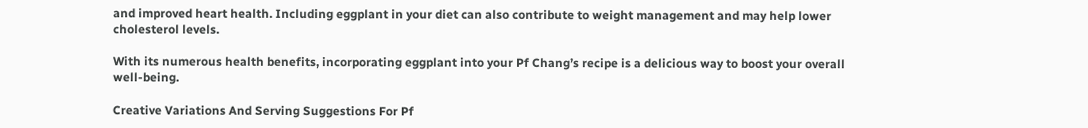and improved heart health. Including eggplant in your diet can also contribute to weight management and may help lower cholesterol levels.

With its numerous health benefits, incorporating eggplant into your Pf Chang’s recipe is a delicious way to boost your overall well-being.

Creative Variations And Serving Suggestions For Pf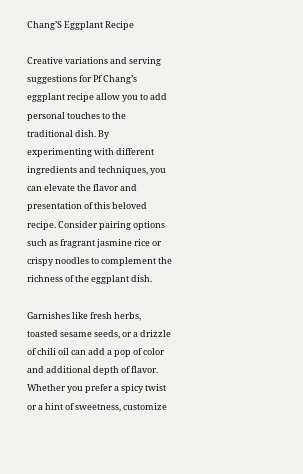Chang’S Eggplant Recipe

Creative variations and serving suggestions for Pf Chang’s eggplant recipe allow you to add personal touches to the traditional dish. By experimenting with different ingredients and techniques, you can elevate the flavor and presentation of this beloved recipe. Consider pairing options such as fragrant jasmine rice or crispy noodles to complement the richness of the eggplant dish.

Garnishes like fresh herbs, toasted sesame seeds, or a drizzle of chili oil can add a pop of color and additional depth of flavor. Whether you prefer a spicy twist or a hint of sweetness, customize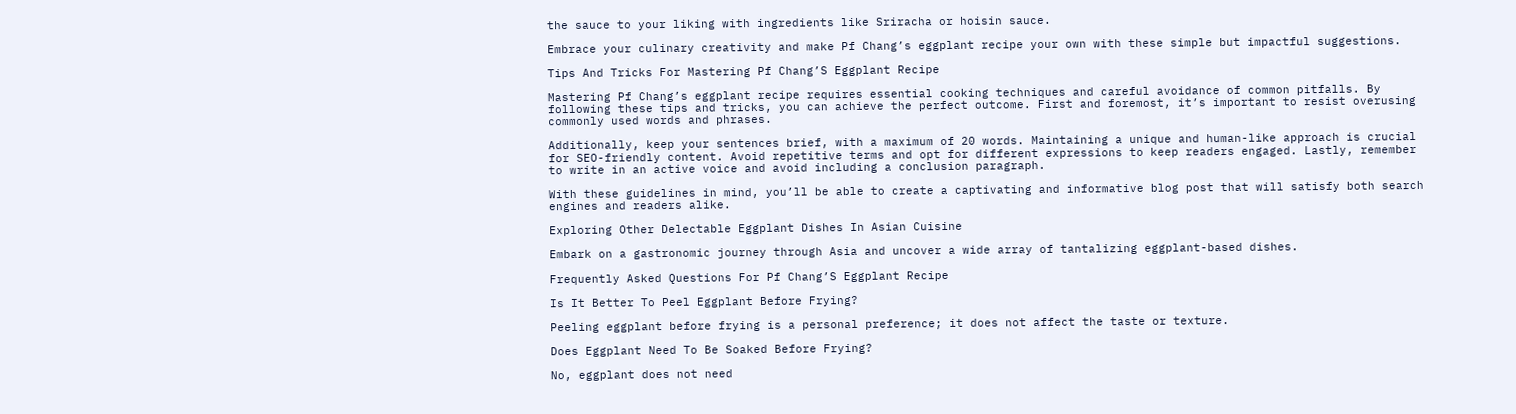the sauce to your liking with ingredients like Sriracha or hoisin sauce.

Embrace your culinary creativity and make Pf Chang’s eggplant recipe your own with these simple but impactful suggestions.

Tips And Tricks For Mastering Pf Chang’S Eggplant Recipe

Mastering Pf Chang’s eggplant recipe requires essential cooking techniques and careful avoidance of common pitfalls. By following these tips and tricks, you can achieve the perfect outcome. First and foremost, it’s important to resist overusing commonly used words and phrases.

Additionally, keep your sentences brief, with a maximum of 20 words. Maintaining a unique and human-like approach is crucial for SEO-friendly content. Avoid repetitive terms and opt for different expressions to keep readers engaged. Lastly, remember to write in an active voice and avoid including a conclusion paragraph.

With these guidelines in mind, you’ll be able to create a captivating and informative blog post that will satisfy both search engines and readers alike.

Exploring Other Delectable Eggplant Dishes In Asian Cuisine

Embark on a gastronomic journey through Asia and uncover a wide array of tantalizing eggplant-based dishes.

Frequently Asked Questions For Pf Chang’S Eggplant Recipe

Is It Better To Peel Eggplant Before Frying?

Peeling eggplant before frying is a personal preference; it does not affect the taste or texture.

Does Eggplant Need To Be Soaked Before Frying?

No, eggplant does not need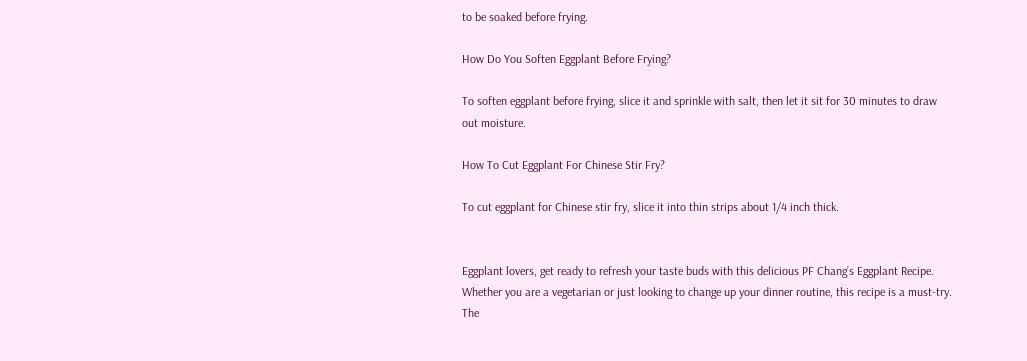to be soaked before frying.

How Do You Soften Eggplant Before Frying?

To soften eggplant before frying, slice it and sprinkle with salt, then let it sit for 30 minutes to draw out moisture.

How To Cut Eggplant For Chinese Stir Fry?

To cut eggplant for Chinese stir fry, slice it into thin strips about 1/4 inch thick.


Eggplant lovers, get ready to refresh your taste buds with this delicious PF Chang’s Eggplant Recipe. Whether you are a vegetarian or just looking to change up your dinner routine, this recipe is a must-try. The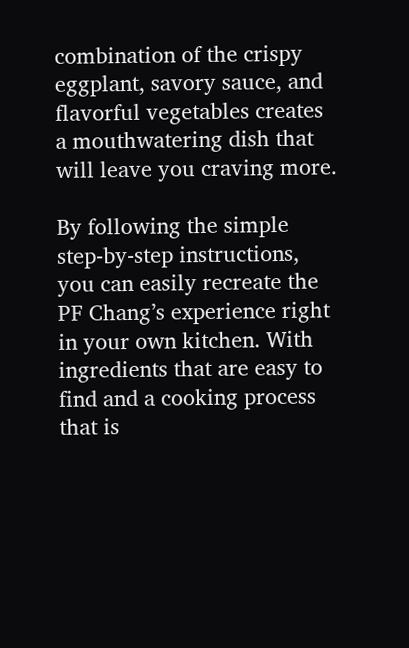combination of the crispy eggplant, savory sauce, and flavorful vegetables creates a mouthwatering dish that will leave you craving more.

By following the simple step-by-step instructions, you can easily recreate the PF Chang’s experience right in your own kitchen. With ingredients that are easy to find and a cooking process that is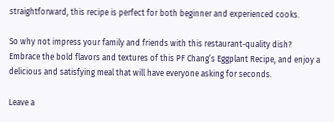straightforward, this recipe is perfect for both beginner and experienced cooks.

So why not impress your family and friends with this restaurant-quality dish? Embrace the bold flavors and textures of this PF Chang’s Eggplant Recipe, and enjoy a delicious and satisfying meal that will have everyone asking for seconds.

Leave a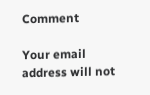Comment

Your email address will not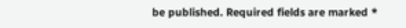be published. Required fields are marked *